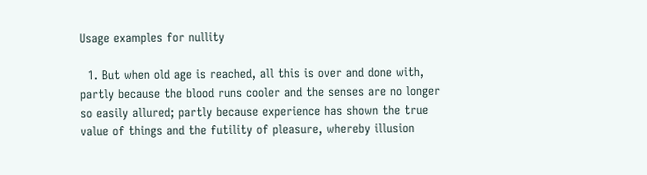Usage examples for nullity

  1. But when old age is reached, all this is over and done with, partly because the blood runs cooler and the senses are no longer so easily allured; partly because experience has shown the true value of things and the futility of pleasure, whereby illusion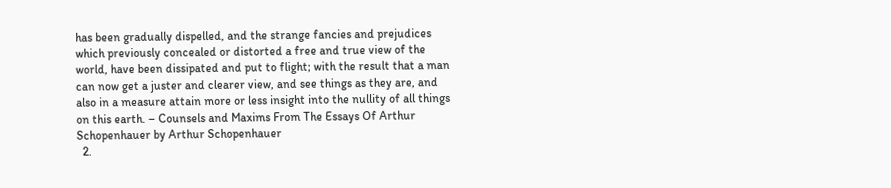has been gradually dispelled, and the strange fancies and prejudices which previously concealed or distorted a free and true view of the world, have been dissipated and put to flight; with the result that a man can now get a juster and clearer view, and see things as they are, and also in a measure attain more or less insight into the nullity of all things on this earth. – Counsels and Maxims From The Essays Of Arthur Schopenhauer by Arthur Schopenhauer
  2.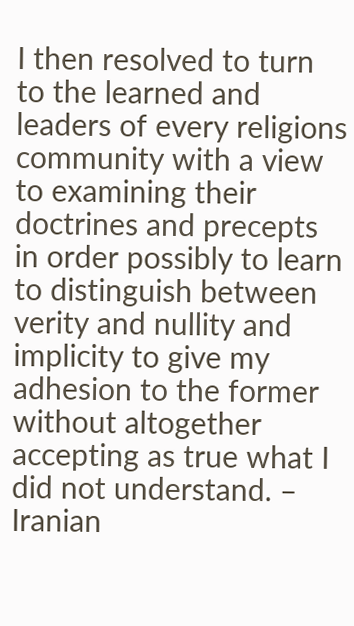I then resolved to turn to the learned and leaders of every religions community with a view to examining their doctrines and precepts in order possibly to learn to distinguish between verity and nullity and implicity to give my adhesion to the former without altogether accepting as true what I did not understand. – Iranian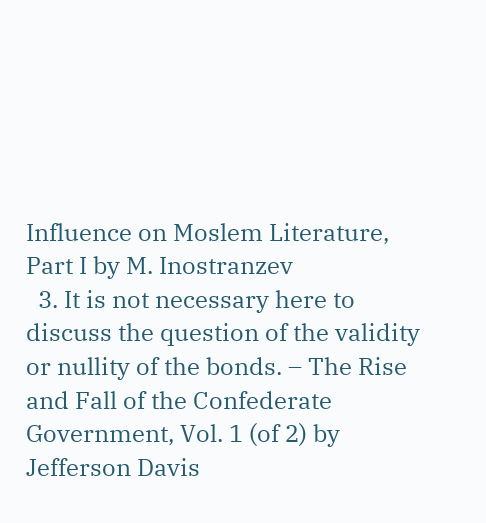Influence on Moslem Literature, Part I by M. Inostranzev
  3. It is not necessary here to discuss the question of the validity or nullity of the bonds. – The Rise and Fall of the Confederate Government, Vol. 1 (of 2) by Jefferson Davis